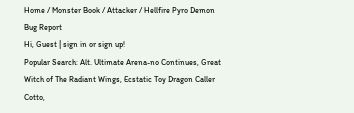Home / Monster Book / Attacker / Hellfire Pyro Demon
Bug Report
Hi, Guest | sign in or sign up!
Popular Search: Alt. Ultimate Arena-no Continues, Great Witch of The Radiant Wings, Ecstatic Toy Dragon Caller Cotto,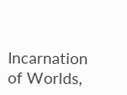Incarnation of Worlds,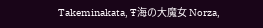Takeminakata, Ŧ海の大魔女 Norza,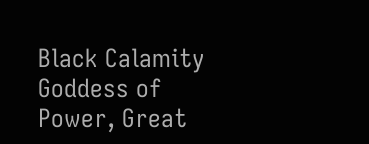Black Calamity Goddess of Power, Great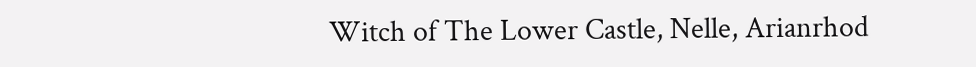Witch of The Lower Castle, Nelle, Arianrhod